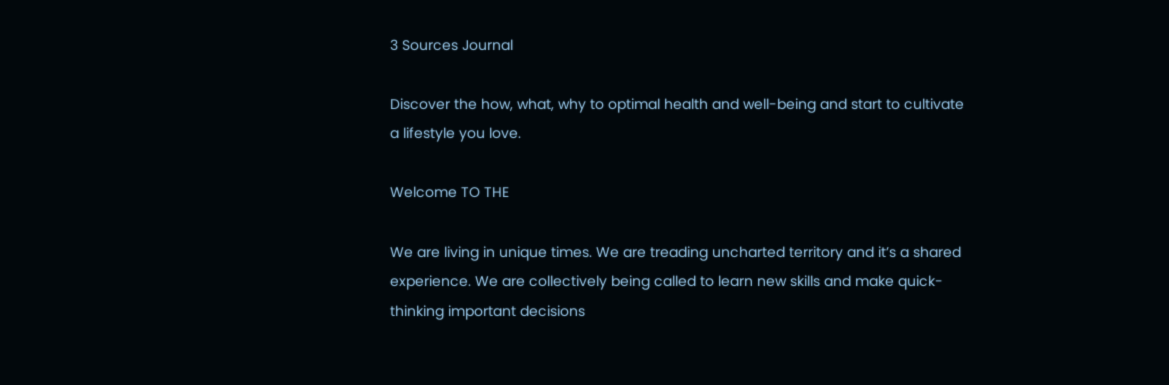3 Sources Journal

Discover the how, what, why to optimal health and well-being and start to cultivate a lifestyle you love.

Welcome TO THE

We are living in unique times. We are treading uncharted territory and it’s a shared experience. We are collectively being called to learn new skills and make quick-thinking important decisions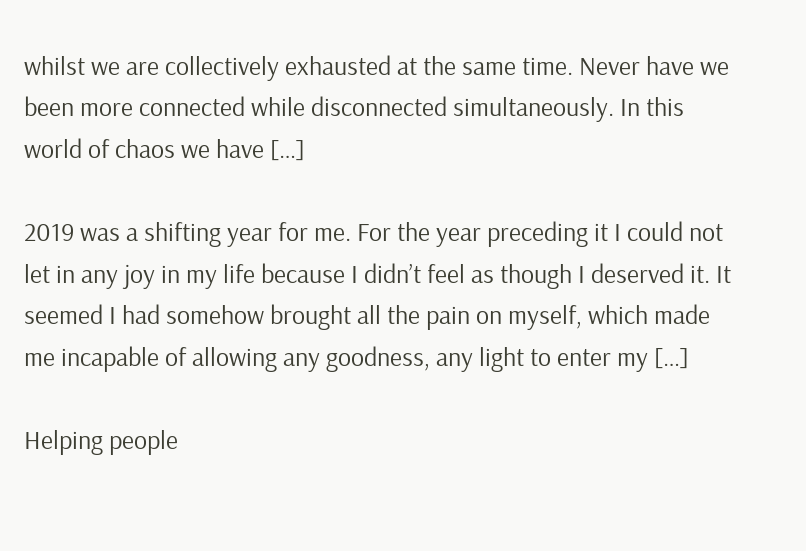whilst we are collectively exhausted at the same time. Never have we been more connected while disconnected simultaneously. In this world of chaos we have […]

2019 was a shifting year for me. For the year preceding it I could not let in any joy in my life because I didn’t feel as though I deserved it. It seemed I had somehow brought all the pain on myself, which made me incapable of allowing any goodness, any light to enter my […]

Helping people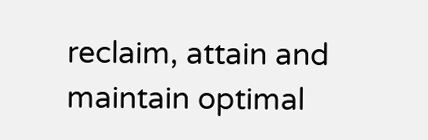reclaim, attain and maintain optimal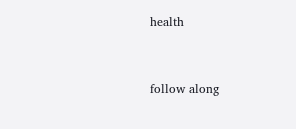health


follow along